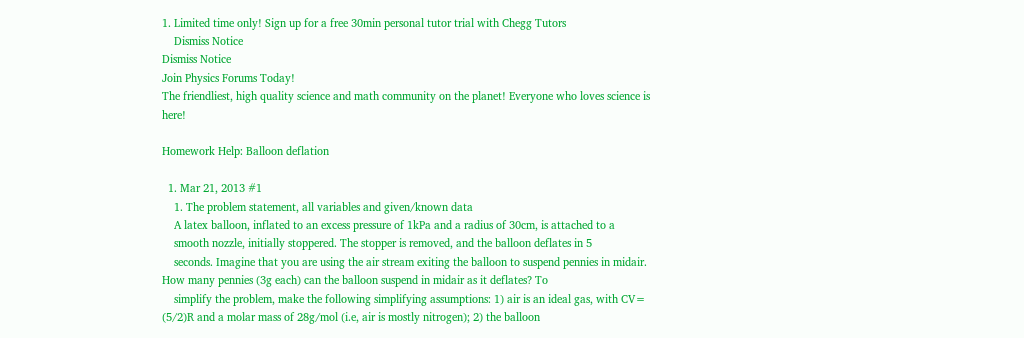1. Limited time only! Sign up for a free 30min personal tutor trial with Chegg Tutors
    Dismiss Notice
Dismiss Notice
Join Physics Forums Today!
The friendliest, high quality science and math community on the planet! Everyone who loves science is here!

Homework Help: Balloon deflation

  1. Mar 21, 2013 #1
    1. The problem statement, all variables and given/known data
    A latex balloon, inflated to an excess pressure of 1kPa and a radius of 30cm, is attached to a
    smooth nozzle, initially stoppered. The stopper is removed, and the balloon deflates in 5
    seconds. Imagine that you are using the air stream exiting the balloon to suspend pennies in midair. How many pennies (3g each) can the balloon suspend in midair as it deflates? To
    simplify the problem, make the following simplifying assumptions: 1) air is an ideal gas, with CV= (5/2)R and a molar mass of 28g/mol (i.e, air is mostly nitrogen); 2) the balloon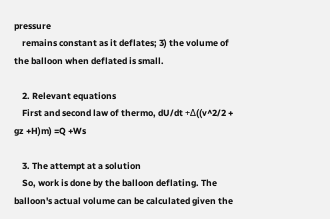pressure
    remains constant as it deflates; 3) the volume of the balloon when deflated is small.

    2. Relevant equations
    First and second law of thermo, dU/dt +Δ((v^2/2 + gz +H)m) =Q +Ws

    3. The attempt at a solution
    So, work is done by the balloon deflating. The balloon's actual volume can be calculated given the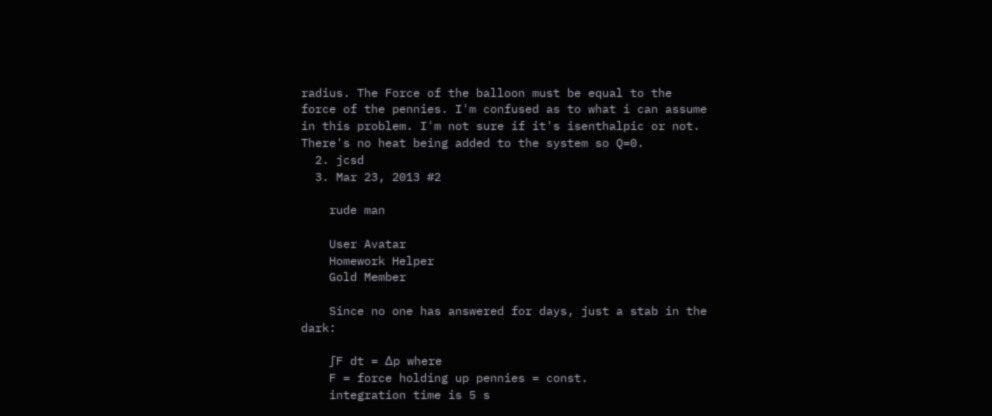radius. The Force of the balloon must be equal to the force of the pennies. I'm confused as to what i can assume in this problem. I'm not sure if it's isenthalpic or not. There's no heat being added to the system so Q=0.
  2. jcsd
  3. Mar 23, 2013 #2

    rude man

    User Avatar
    Homework Helper
    Gold Member

    Since no one has answered for days, just a stab in the dark:

    ∫F dt = Δp where
    F = force holding up pennies = const.
    integration time is 5 s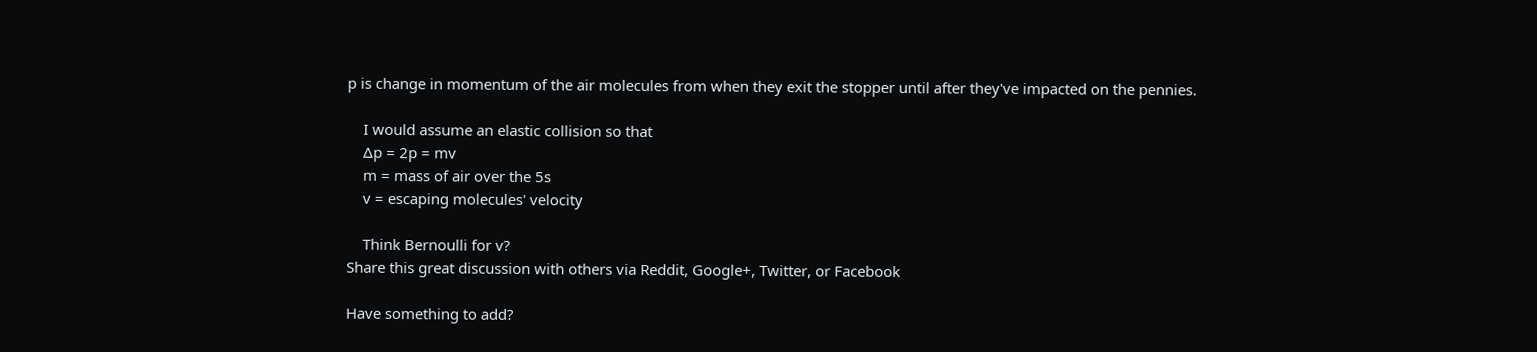p is change in momentum of the air molecules from when they exit the stopper until after they've impacted on the pennies.

    I would assume an elastic collision so that
    Δp = 2p = mv
    m = mass of air over the 5s
    v = escaping molecules' velocity

    Think Bernoulli for v?
Share this great discussion with others via Reddit, Google+, Twitter, or Facebook

Have something to add?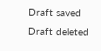Draft saved Draft deleted